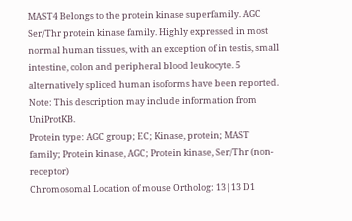MAST4 Belongs to the protein kinase superfamily. AGC Ser/Thr protein kinase family. Highly expressed in most normal human tissues, with an exception of in testis, small intestine, colon and peripheral blood leukocyte. 5 alternatively spliced human isoforms have been reported. Note: This description may include information from UniProtKB.
Protein type: AGC group; EC; Kinase, protein; MAST family; Protein kinase, AGC; Protein kinase, Ser/Thr (non-receptor)
Chromosomal Location of mouse Ortholog: 13|13 D1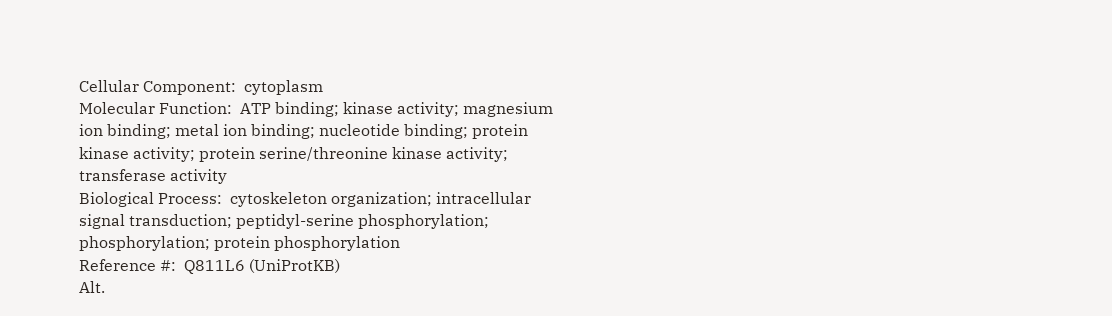Cellular Component:  cytoplasm
Molecular Function:  ATP binding; kinase activity; magnesium ion binding; metal ion binding; nucleotide binding; protein kinase activity; protein serine/threonine kinase activity; transferase activity
Biological Process:  cytoskeleton organization; intracellular signal transduction; peptidyl-serine phosphorylation; phosphorylation; protein phosphorylation
Reference #:  Q811L6 (UniProtKB)
Alt.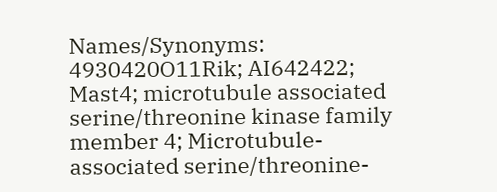Names/Synonyms: 4930420O11Rik; AI642422; Mast4; microtubule associated serine/threonine kinase family member 4; Microtubule-associated serine/threonine-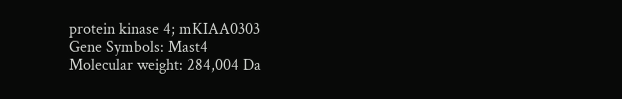protein kinase 4; mKIAA0303
Gene Symbols: Mast4
Molecular weight: 284,004 Da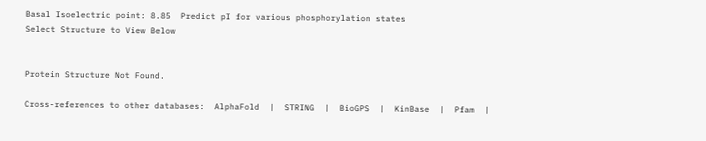Basal Isoelectric point: 8.85  Predict pI for various phosphorylation states
Select Structure to View Below


Protein Structure Not Found.

Cross-references to other databases:  AlphaFold  |  STRING  |  BioGPS  |  KinBase  |  Pfam  |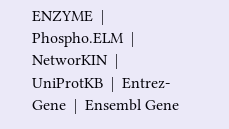ENZYME  |  Phospho.ELM  |  NetworKIN  |  UniProtKB  |  Entrez-Gene  |  Ensembl Gene